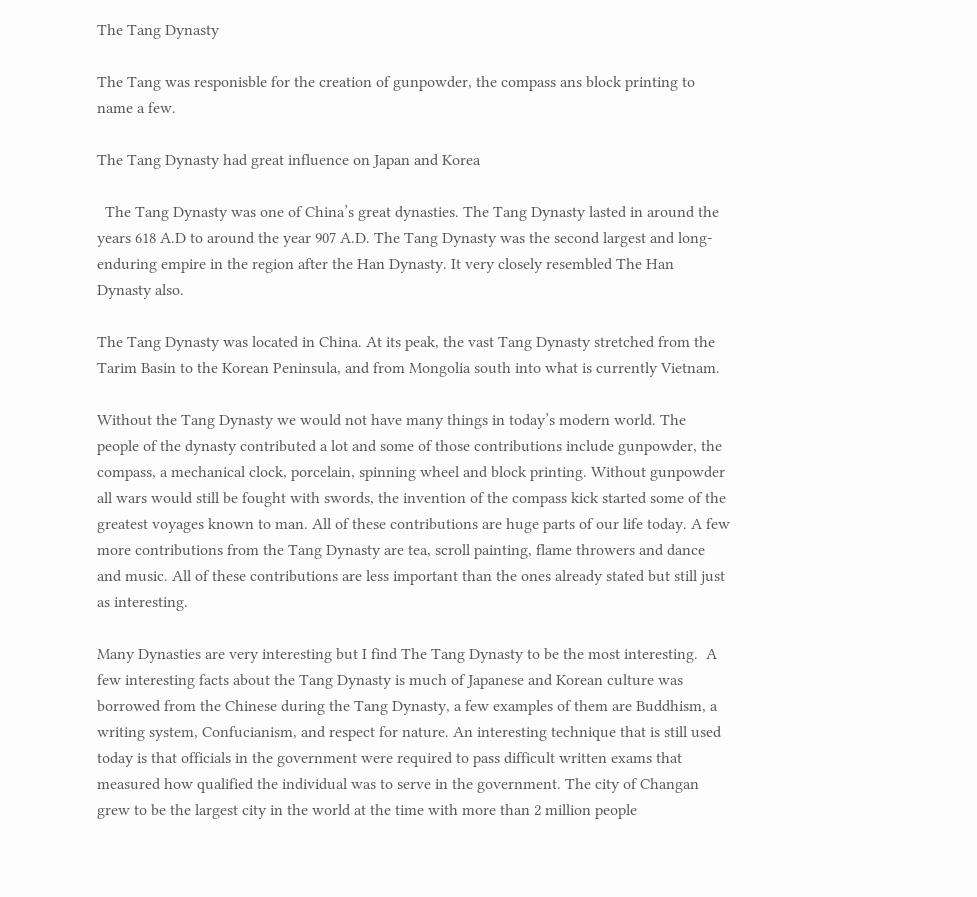The Tang Dynasty

The Tang was responisble for the creation of gunpowder, the compass ans block printing to name a few.

The Tang Dynasty had great influence on Japan and Korea

  The Tang Dynasty was one of China’s great dynasties. The Tang Dynasty lasted in around the years 618 A.D to around the year 907 A.D. The Tang Dynasty was the second largest and long-enduring empire in the region after the Han Dynasty. It very closely resembled The Han Dynasty also.

The Tang Dynasty was located in China. At its peak, the vast Tang Dynasty stretched from the Tarim Basin to the Korean Peninsula, and from Mongolia south into what is currently Vietnam.

Without the Tang Dynasty we would not have many things in today’s modern world. The people of the dynasty contributed a lot and some of those contributions include gunpowder, the compass, a mechanical clock, porcelain, spinning wheel and block printing. Without gunpowder all wars would still be fought with swords, the invention of the compass kick started some of the greatest voyages known to man. All of these contributions are huge parts of our life today. A few more contributions from the Tang Dynasty are tea, scroll painting, flame throwers and dance and music. All of these contributions are less important than the ones already stated but still just as interesting.

Many Dynasties are very interesting but I find The Tang Dynasty to be the most interesting.  A few interesting facts about the Tang Dynasty is much of Japanese and Korean culture was borrowed from the Chinese during the Tang Dynasty, a few examples of them are Buddhism, a writing system, Confucianism, and respect for nature. An interesting technique that is still used today is that officials in the government were required to pass difficult written exams that measured how qualified the individual was to serve in the government. The city of Changan grew to be the largest city in the world at the time with more than 2 million people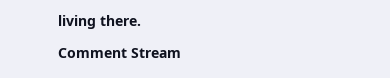living there.

Comment Stream